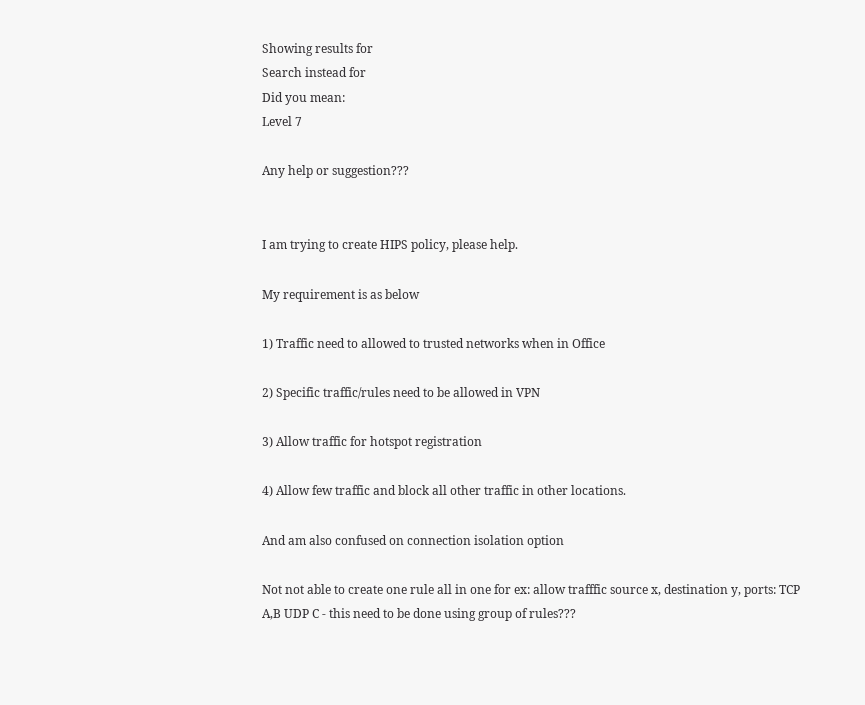Showing results for
Search instead for
Did you mean:
Level 7

Any help or suggestion???


I am trying to create HIPS policy, please help.

My requirement is as below

1) Traffic need to allowed to trusted networks when in Office

2) Specific traffic/rules need to be allowed in VPN

3) Allow traffic for hotspot registration

4) Allow few traffic and block all other traffic in other locations.

And am also confused on connection isolation option

Not not able to create one rule all in one for ex: allow trafffic source x, destination y, ports: TCP A,B UDP C - this need to be done using group of rules???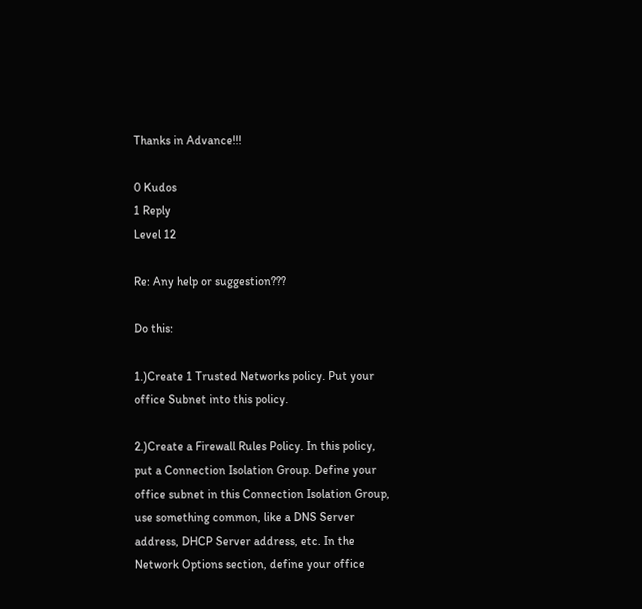Thanks in Advance!!!

0 Kudos
1 Reply
Level 12

Re: Any help or suggestion???

Do this:

1.)Create 1 Trusted Networks policy. Put your office Subnet into this policy.

2.)Create a Firewall Rules Policy. In this policy, put a Connection Isolation Group. Define your office subnet in this Connection Isolation Group, use something common, like a DNS Server address, DHCP Server address, etc. In the Network Options section, define your office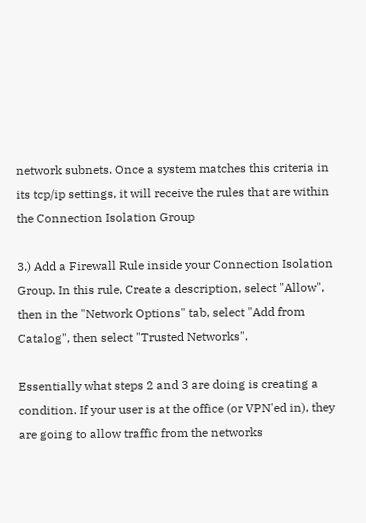network subnets. Once a system matches this criteria in its tcp/ip settings, it will receive the rules that are within the Connection Isolation Group

3.) Add a Firewall Rule inside your Connection Isolation Group. In this rule, Create a description, select "Allow", then in the "Network Options" tab, select "Add from Catalog", then select "Trusted Networks".

Essentially what steps 2 and 3 are doing is creating a condition. If your user is at the office (or VPN'ed in), they are going to allow traffic from the networks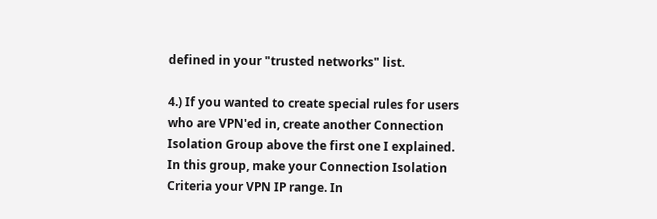defined in your "trusted networks" list.

4.) If you wanted to create special rules for users who are VPN'ed in, create another Connection Isolation Group above the first one I explained. In this group, make your Connection Isolation Criteria your VPN IP range. In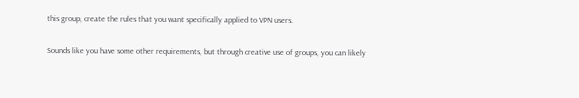this group, create the rules that you want specifically applied to VPN users.

Sounds like you have some other requirements, but through creative use of groups, you can likely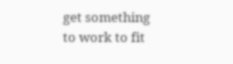get something to work to fit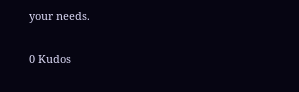your needs.

0 Kudos